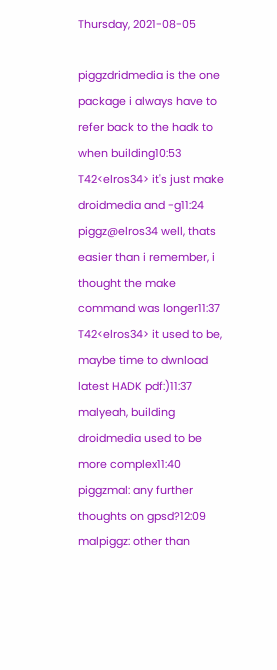Thursday, 2021-08-05

piggzdridmedia is the one package i always have to refer back to the hadk to when building10:53
T42<elros34> it's just make droidmedia and -g11:24
piggz@elros34 well, thats easier than i remember, i thought the make command was longer11:37
T42<elros34> it used to be, maybe time to dwnload latest HADK pdf:)11:37
malyeah, building droidmedia used to be more complex11:40
piggzmal: any further thoughts on gpsd?12:09
malpiggz: other than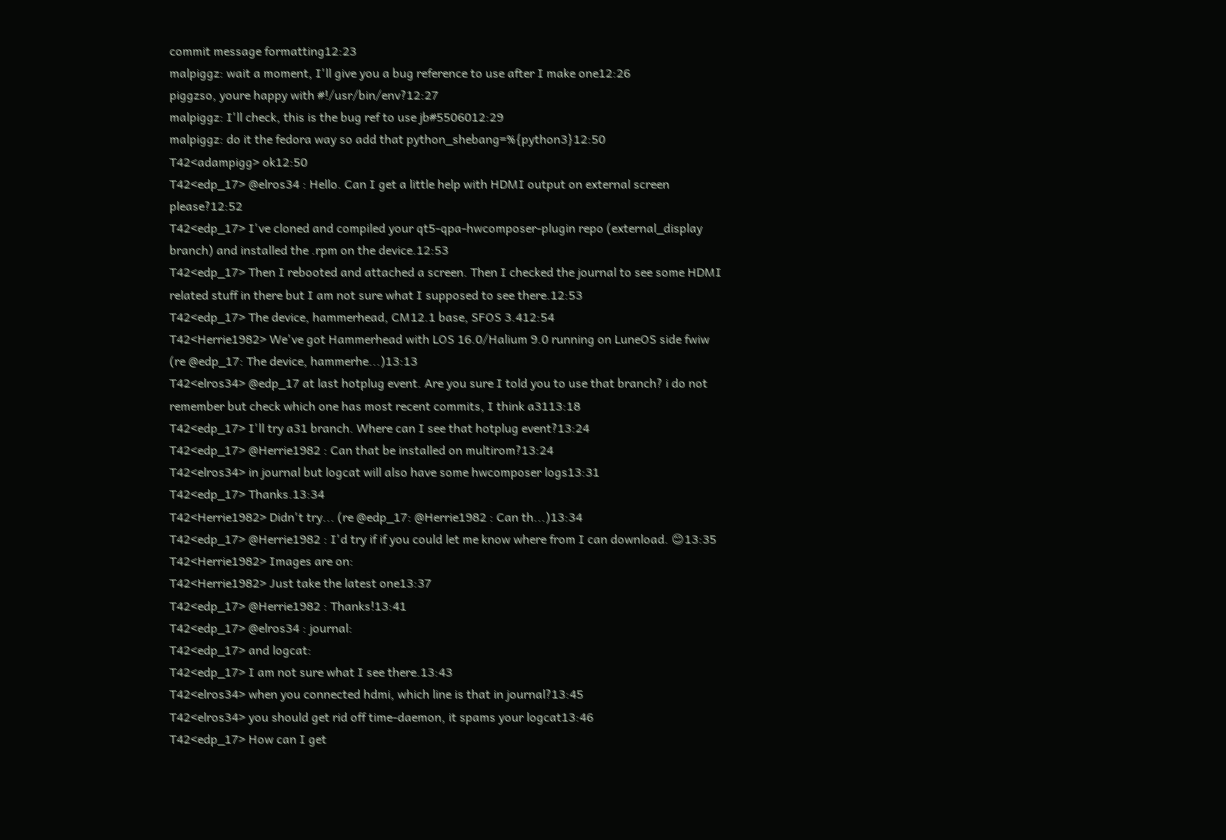commit message formatting12:23
malpiggz: wait a moment, I'll give you a bug reference to use after I make one12:26
piggzso, youre happy with #!/usr/bin/env?12:27
malpiggz: I'll check, this is the bug ref to use jb#5506012:29
malpiggz: do it the fedora way so add that python_shebang=%{python3}12:50
T42<adampigg> ok12:50
T42<edp_17> @elros34 : Hello. Can I get a little help with HDMI output on external screen please?12:52
T42<edp_17> I've cloned and compiled your qt5-qpa-hwcomposer-plugin repo (external_display branch) and installed the .rpm on the device.12:53
T42<edp_17> Then I rebooted and attached a screen. Then I checked the journal to see some HDMI related stuff in there but I am not sure what I supposed to see there.12:53
T42<edp_17> The device, hammerhead, CM12.1 base, SFOS 3.412:54
T42<Herrie1982> We've got Hammerhead with LOS 16.0/Halium 9.0 running on LuneOS side fwiw (re @edp_17: The device, hammerhe...)13:13
T42<elros34> @edp_17 at last hotplug event. Are you sure I told you to use that branch? i do not remember but check which one has most recent commits, I think a3113:18
T42<edp_17> I'll try a31 branch. Where can I see that hotplug event?13:24
T42<edp_17> @Herrie1982 : Can that be installed on multirom?13:24
T42<elros34> in journal but logcat will also have some hwcomposer logs13:31
T42<edp_17> Thanks.13:34
T42<Herrie1982> Didn't try... (re @edp_17: @Herrie1982 : Can th...)13:34
T42<edp_17> @Herrie1982 : I'd try if if you could let me know where from I can download. 😊13:35
T42<Herrie1982> Images are on:
T42<Herrie1982> Just take the latest one13:37
T42<edp_17> @Herrie1982 : Thanks!13:41
T42<edp_17> @elros34 : journal:
T42<edp_17> and logcat:
T42<edp_17> I am not sure what I see there.13:43
T42<elros34> when you connected hdmi, which line is that in journal?13:45
T42<elros34> you should get rid off time-daemon, it spams your logcat13:46
T42<edp_17> How can I get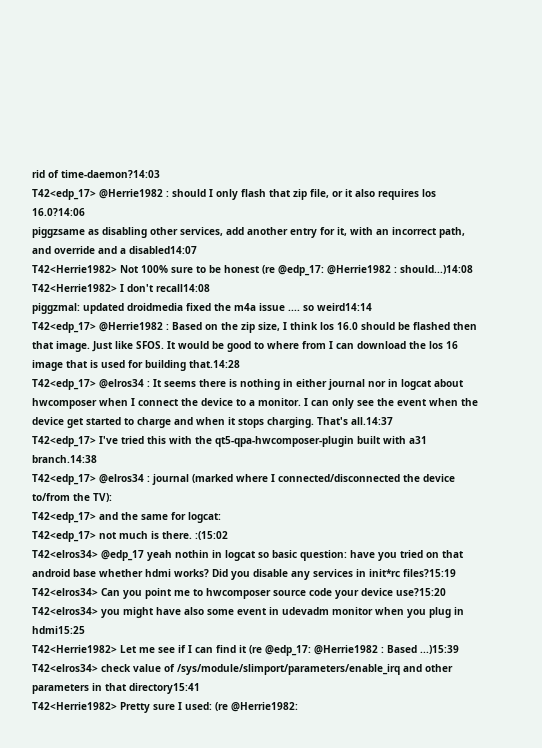rid of time-daemon?14:03
T42<edp_17> @Herrie1982 : should I only flash that zip file, or it also requires los 16.0?14:06
piggzsame as disabling other services, add another entry for it, with an incorrect path, and override and a disabled14:07
T42<Herrie1982> Not 100% sure to be honest (re @edp_17: @Herrie1982 : should...)14:08
T42<Herrie1982> I don't recall14:08
piggzmal: updated droidmedia fixed the m4a issue .... so weird14:14
T42<edp_17> @Herrie1982 : Based on the zip size, I think los 16.0 should be flashed then that image. Just like SFOS. It would be good to where from I can download the los 16 image that is used for building that.14:28
T42<edp_17> @elros34 : It seems there is nothing in either journal nor in logcat about hwcomposer when I connect the device to a monitor. I can only see the event when the device get started to charge and when it stops charging. That's all.14:37
T42<edp_17> I've tried this with the qt5-qpa-hwcomposer-plugin built with a31 branch.14:38
T42<edp_17> @elros34 : journal (marked where I connected/disconnected the device to/from the TV):
T42<edp_17> and the same for logcat:
T42<edp_17> not much is there. :(15:02
T42<elros34> @edp_17 yeah nothin in logcat so basic question: have you tried on that android base whether hdmi works? Did you disable any services in init*rc files?15:19
T42<elros34> Can you point me to hwcomposer source code your device use?15:20
T42<elros34> you might have also some event in udevadm monitor when you plug in hdmi15:25
T42<Herrie1982> Let me see if I can find it (re @edp_17: @Herrie1982 : Based ...)15:39
T42<elros34> check value of /sys/module/slimport/parameters/enable_irq and other parameters in that directory15:41
T42<Herrie1982> Pretty sure I used: (re @Herrie1982: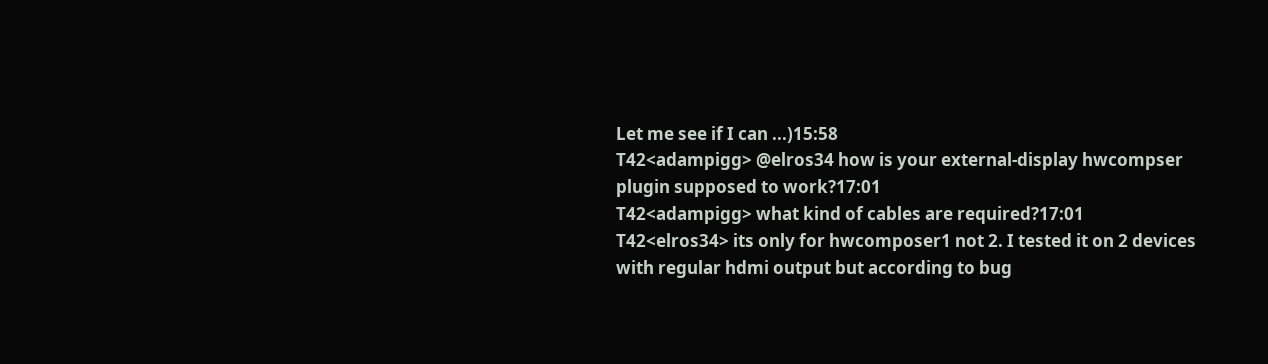Let me see if I can ...)15:58
T42<adampigg> @elros34 how is your external-display hwcompser plugin supposed to work?17:01
T42<adampigg> what kind of cables are required?17:01
T42<elros34> its only for hwcomposer1 not 2. I tested it on 2 devices with regular hdmi output but according to bug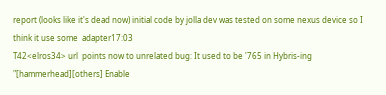report (looks like it's dead now) initial code by jolla dev was tested on some nexus device so I think it use some  adapter17:03
T42<elros34> url  points now to unrelated bug: It used to be '765 in Hybris-ing "[hammerhead][others] Enable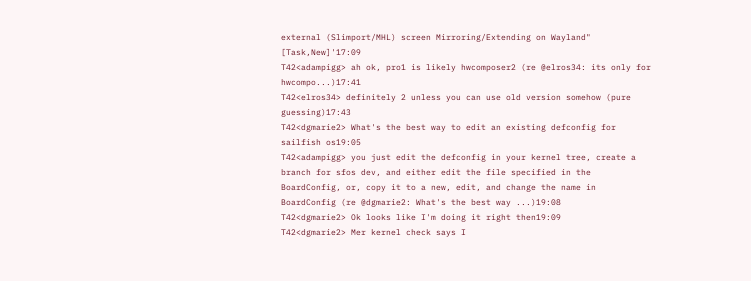external (Slimport/MHL) screen Mirroring/Extending on Wayland" [Task,New]'17:09
T42<adampigg> ah ok, pro1 is likely hwcomposer2 (re @elros34: its only for hwcompo...)17:41
T42<elros34> definitely 2 unless you can use old version somehow (pure guessing)17:43
T42<dgmarie2> What's the best way to edit an existing defconfig for sailfish os19:05
T42<adampigg> you just edit the defconfig in your kernel tree, create a branch for sfos dev, and either edit the file specified in the BoardConfig, or, copy it to a new, edit, and change the name in BoardConfig (re @dgmarie2: What's the best way ...)19:08
T42<dgmarie2> Ok looks like I'm doing it right then19:09
T42<dgmarie2> Mer kernel check says I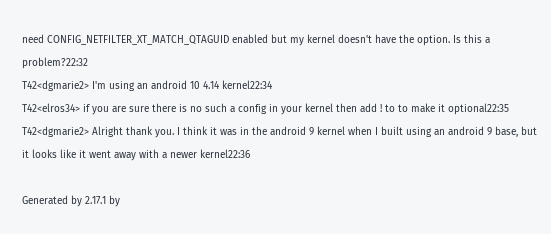need CONFIG_NETFILTER_XT_MATCH_QTAGUID enabled but my kernel doesn't have the option. Is this a problem?22:32
T42<dgmarie2> I'm using an android 10 4.14 kernel22:34
T42<elros34> if you are sure there is no such a config in your kernel then add ! to to make it optional22:35
T42<dgmarie2> Alright thank you. I think it was in the android 9 kernel when I built using an android 9 base, but it looks like it went away with a newer kernel22:36

Generated by 2.17.1 by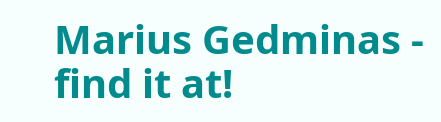Marius Gedminas - find it at!